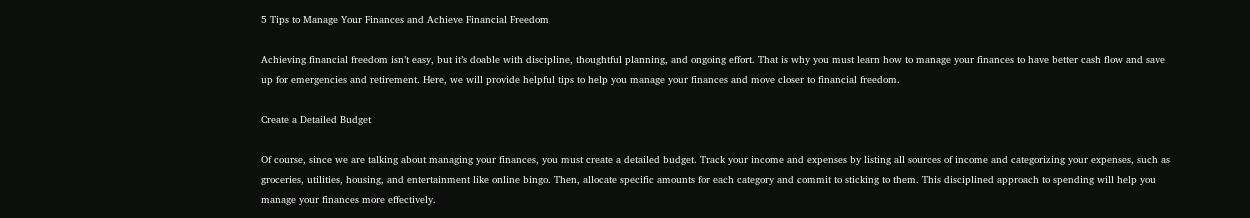5 Tips to Manage Your Finances and Achieve Financial Freedom

Achieving financial freedom isn’t easy, but it’s doable with discipline, thoughtful planning, and ongoing effort. That is why you must learn how to manage your finances to have better cash flow and save up for emergencies and retirement. Here, we will provide helpful tips to help you manage your finances and move closer to financial freedom.

Create a Detailed Budget

Of course, since we are talking about managing your finances, you must create a detailed budget. Track your income and expenses by listing all sources of income and categorizing your expenses, such as groceries, utilities, housing, and entertainment like online bingo. Then, allocate specific amounts for each category and commit to sticking to them. This disciplined approach to spending will help you manage your finances more effectively.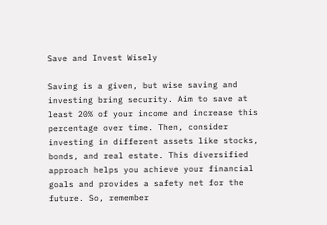Save and Invest Wisely

Saving is a given, but wise saving and investing bring security. Aim to save at least 20% of your income and increase this percentage over time. Then, consider investing in different assets like stocks, bonds, and real estate. This diversified approach helps you achieve your financial goals and provides a safety net for the future. So, remember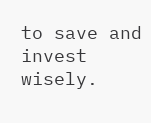to save and invest wisely.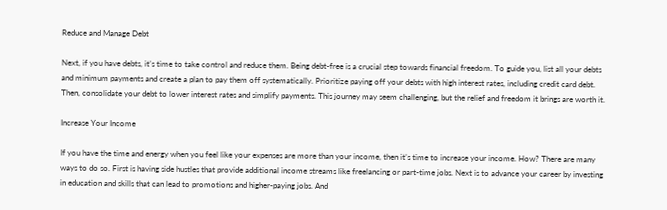Reduce and Manage Debt

Next, if you have debts, it’s time to take control and reduce them. Being debt-free is a crucial step towards financial freedom. To guide you, list all your debts and minimum payments and create a plan to pay them off systematically. Prioritize paying off your debts with high interest rates, including credit card debt. Then, consolidate your debt to lower interest rates and simplify payments. This journey may seem challenging, but the relief and freedom it brings are worth it.

Increase Your Income

If you have the time and energy when you feel like your expenses are more than your income, then it’s time to increase your income. How? There are many ways to do so. First is having side hustles that provide additional income streams like freelancing or part-time jobs. Next is to advance your career by investing in education and skills that can lead to promotions and higher-paying jobs. And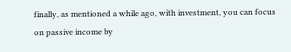finally, as mentioned a while ago, with investment, you can focus on passive income by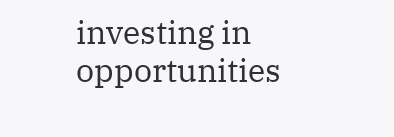investing in opportunities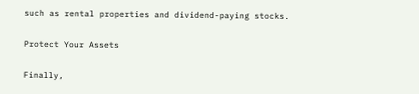such as rental properties and dividend-paying stocks.

Protect Your Assets

Finally,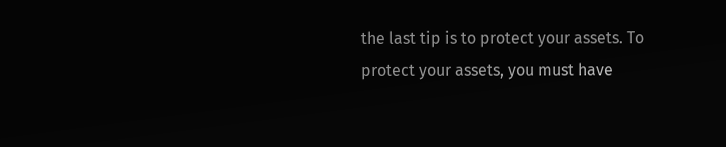the last tip is to protect your assets. To protect your assets, you must have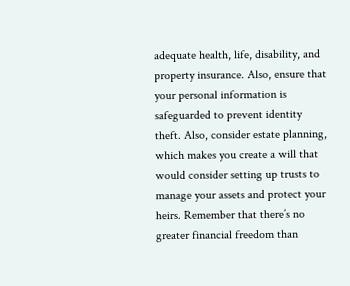adequate health, life, disability, and property insurance. Also, ensure that your personal information is safeguarded to prevent identity theft. Also, consider estate planning, which makes you create a will that would consider setting up trusts to manage your assets and protect your heirs. Remember that there’s no greater financial freedom than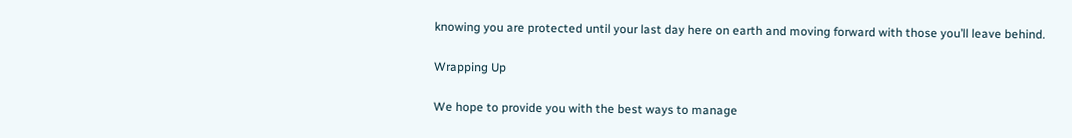knowing you are protected until your last day here on earth and moving forward with those you’ll leave behind.

Wrapping Up

We hope to provide you with the best ways to manage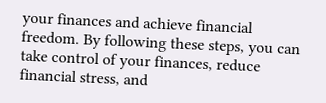your finances and achieve financial freedom. By following these steps, you can take control of your finances, reduce financial stress, and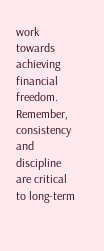work towards achieving financial freedom. Remember, consistency and discipline are critical to long-term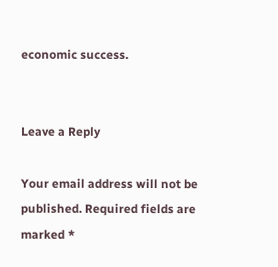economic success.


Leave a Reply

Your email address will not be published. Required fields are marked *